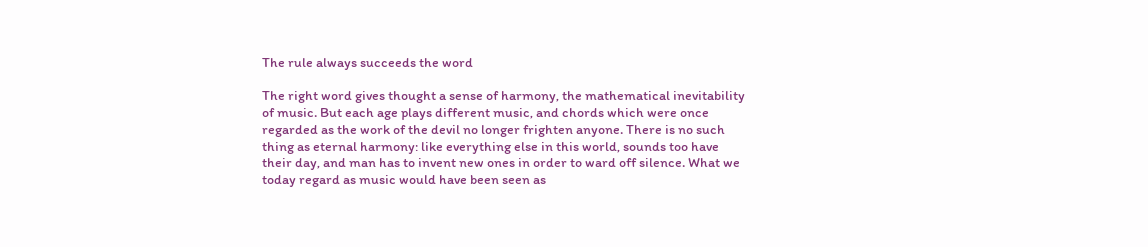The rule always succeeds the word

The right word gives thought a sense of harmony, the mathematical inevitability of music. But each age plays different music, and chords which were once regarded as the work of the devil no longer frighten anyone. There is no such thing as eternal harmony: like everything else in this world, sounds too have their day, and man has to invent new ones in order to ward off silence. What we today regard as music would have been seen as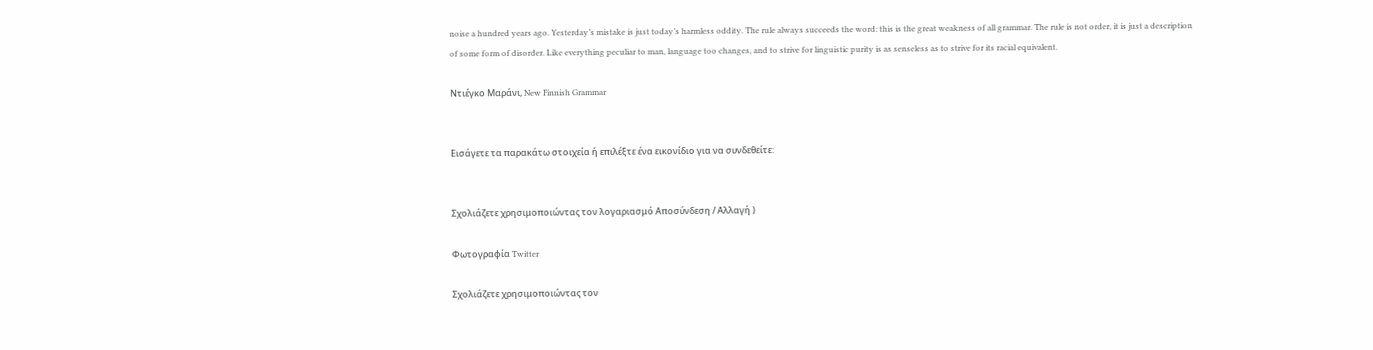noise a hundred years ago. Yesterday’s mistake is just today’s harmless oddity. The rule always succeeds the word: this is the great weakness of all grammar. The rule is not order, it is just a description of some form of disorder. Like everything peculiar to man, language too changes, and to strive for linguistic purity is as senseless as to strive for its racial equivalent.

Ντιέγκο Μαράνι, New Finnish Grammar


Εισάγετε τα παρακάτω στοιχεία ή επιλέξτε ένα εικονίδιο για να συνδεθείτε:


Σχολιάζετε χρησιμοποιώντας τον λογαριασμό Αποσύνδεση / Αλλαγή )

Φωτογραφία Twitter

Σχολιάζετε χρησιμοποιώντας τον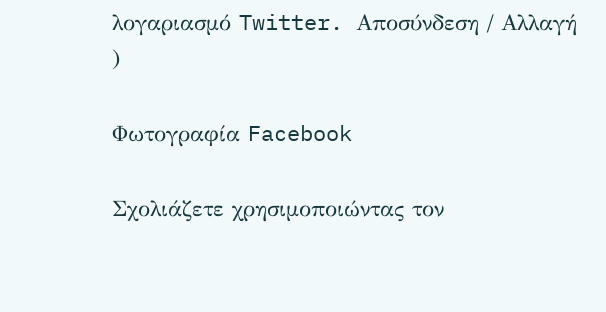λογαριασμό Twitter. Αποσύνδεση / Αλλαγή )

Φωτογραφία Facebook

Σχολιάζετε χρησιμοποιώντας τον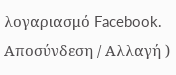λογαριασμό Facebook. Αποσύνδεση / Αλλαγή )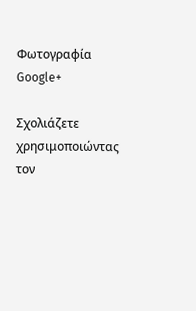Φωτογραφία Google+

Σχολιάζετε χρησιμοποιώντας τον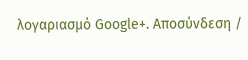λογαριασμό Google+. Αποσύνδεση /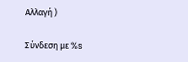Αλλαγή )

Σύνδεση με %s